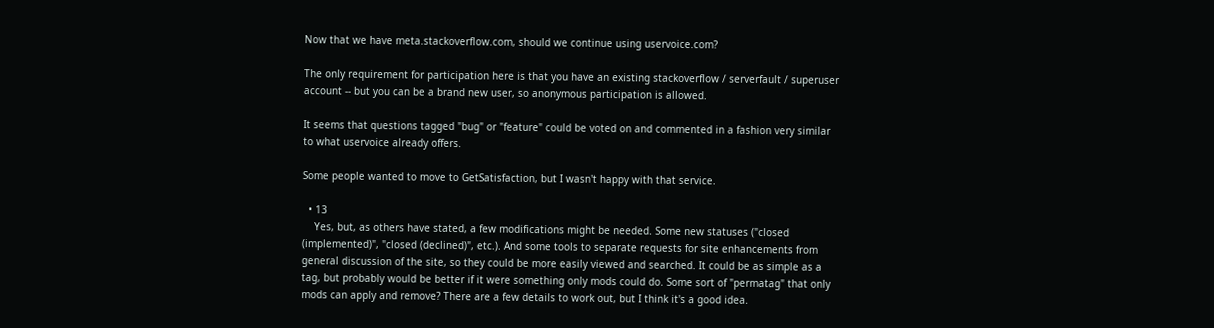Now that we have meta.stackoverflow.com, should we continue using uservoice.com?

The only requirement for participation here is that you have an existing stackoverflow / serverfault / superuser account -- but you can be a brand new user, so anonymous participation is allowed.

It seems that questions tagged "bug" or "feature" could be voted on and commented in a fashion very similar to what uservoice already offers.

Some people wanted to move to GetSatisfaction, but I wasn't happy with that service.

  • 13
    Yes, but, as others have stated, a few modifications might be needed. Some new statuses ("closed (implemented)", "closed (declined)", etc.). And some tools to separate requests for site enhancements from general discussion of the site, so they could be more easily viewed and searched. It could be as simple as a tag, but probably would be better if it were something only mods could do. Some sort of "permatag" that only mods can apply and remove? There are a few details to work out, but I think it's a good idea.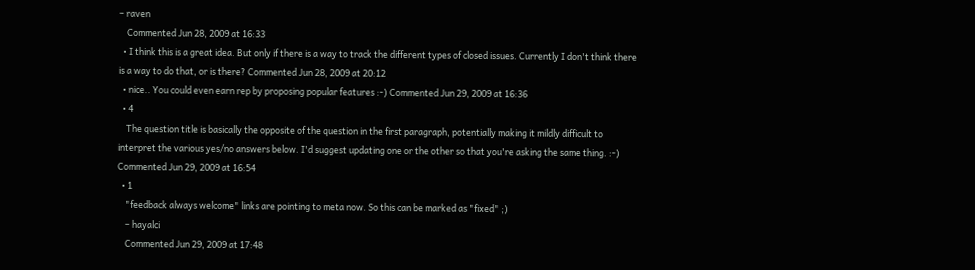– raven
    Commented Jun 28, 2009 at 16:33
  • I think this is a great idea. But only if there is a way to track the different types of closed issues. Currently I don't think there is a way to do that, or is there? Commented Jun 28, 2009 at 20:12
  • nice.. You could even earn rep by proposing popular features :-) Commented Jun 29, 2009 at 16:36
  • 4
    The question title is basically the opposite of the question in the first paragraph, potentially making it mildly difficult to interpret the various yes/no answers below. I'd suggest updating one or the other so that you're asking the same thing. :-) Commented Jun 29, 2009 at 16:54
  • 1
    "feedback always welcome" links are pointing to meta now. So this can be marked as "fixed" ;)
    – hayalci
    Commented Jun 29, 2009 at 17:48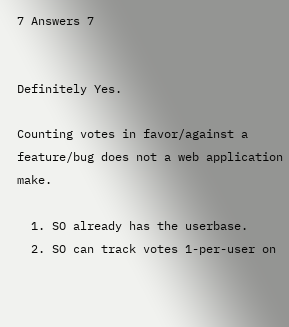7 Answers 7


Definitely Yes.

Counting votes in favor/against a feature/bug does not a web application make.

  1. SO already has the userbase.
  2. SO can track votes 1-per-user on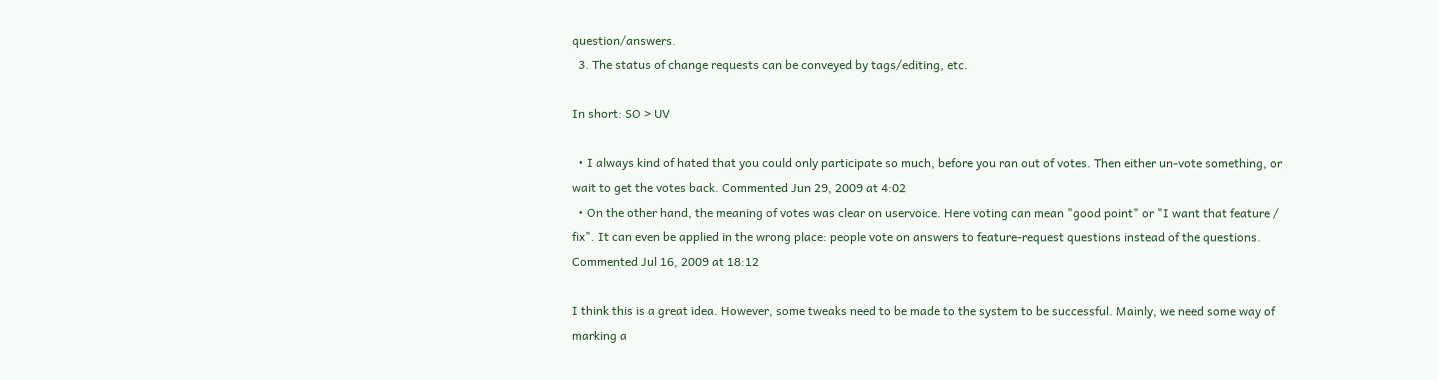question/answers.
  3. The status of change requests can be conveyed by tags/editing, etc.

In short: SO > UV

  • I always kind of hated that you could only participate so much, before you ran out of votes. Then either un-vote something, or wait to get the votes back. Commented Jun 29, 2009 at 4:02
  • On the other hand, the meaning of votes was clear on uservoice. Here voting can mean "good point" or "I want that feature / fix". It can even be applied in the wrong place: people vote on answers to feature-request questions instead of the questions. Commented Jul 16, 2009 at 18:12

I think this is a great idea. However, some tweaks need to be made to the system to be successful. Mainly, we need some way of marking a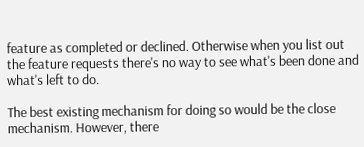feature as completed or declined. Otherwise when you list out the feature requests there's no way to see what's been done and what's left to do.

The best existing mechanism for doing so would be the close mechanism. However, there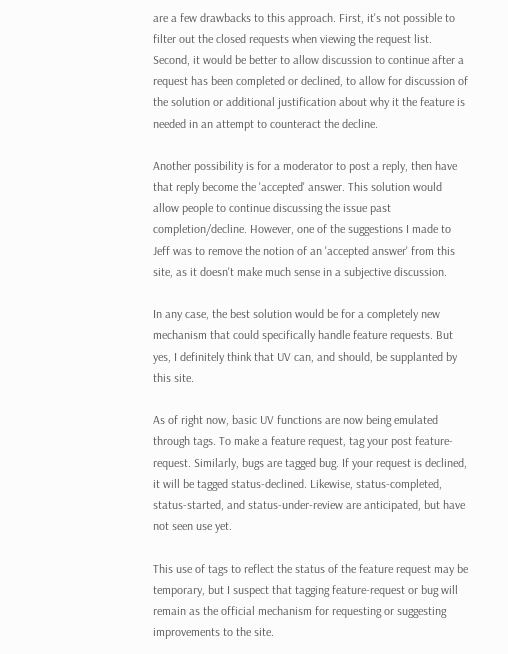are a few drawbacks to this approach. First, it's not possible to filter out the closed requests when viewing the request list. Second, it would be better to allow discussion to continue after a request has been completed or declined, to allow for discussion of the solution or additional justification about why it the feature is needed in an attempt to counteract the decline.

Another possibility is for a moderator to post a reply, then have that reply become the 'accepted' answer. This solution would allow people to continue discussing the issue past completion/decline. However, one of the suggestions I made to Jeff was to remove the notion of an 'accepted answer' from this site, as it doesn't make much sense in a subjective discussion.

In any case, the best solution would be for a completely new mechanism that could specifically handle feature requests. But yes, I definitely think that UV can, and should, be supplanted by this site.

As of right now, basic UV functions are now being emulated through tags. To make a feature request, tag your post feature-request. Similarly, bugs are tagged bug. If your request is declined, it will be tagged status-declined. Likewise, status-completed, status-started, and status-under-review are anticipated, but have not seen use yet.

This use of tags to reflect the status of the feature request may be temporary, but I suspect that tagging feature-request or bug will remain as the official mechanism for requesting or suggesting improvements to the site.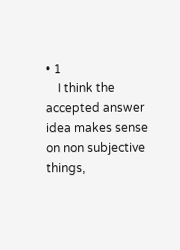• 1
    I think the accepted answer idea makes sense on non subjective things,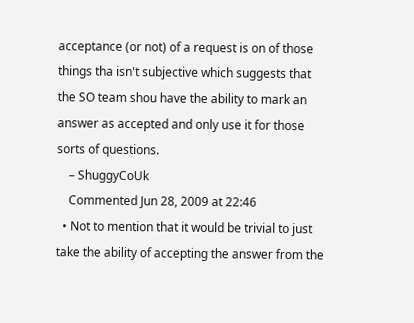acceptance (or not) of a request is on of those things tha isn't subjective which suggests that the SO team shou have the ability to mark an answer as accepted and only use it for those sorts of questions.
    – ShuggyCoUk
    Commented Jun 28, 2009 at 22:46
  • Not to mention that it would be trivial to just take the ability of accepting the answer from the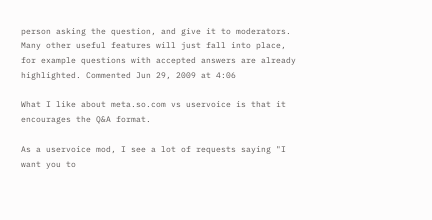person asking the question, and give it to moderators. Many other useful features will just fall into place, for example questions with accepted answers are already highlighted. Commented Jun 29, 2009 at 4:06

What I like about meta.so.com vs uservoice is that it encourages the Q&A format.

As a uservoice mod, I see a lot of requests saying "I want you to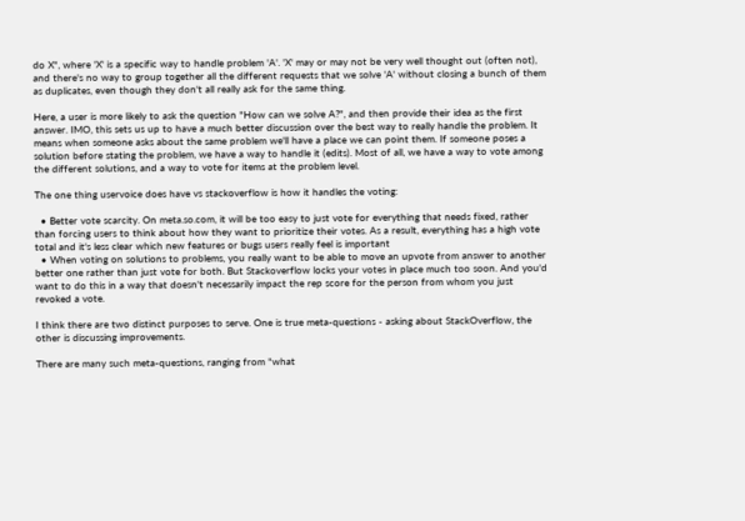do X", where 'X' is a specific way to handle problem 'A'. 'X' may or may not be very well thought out (often not), and there's no way to group together all the different requests that we solve 'A' without closing a bunch of them as duplicates, even though they don't all really ask for the same thing.

Here, a user is more likely to ask the question "How can we solve A?", and then provide their idea as the first answer. IMO, this sets us up to have a much better discussion over the best way to really handle the problem. It means when someone asks about the same problem we'll have a place we can point them. If someone poses a solution before stating the problem, we have a way to handle it (edits). Most of all, we have a way to vote among the different solutions, and a way to vote for items at the problem level.

The one thing uservoice does have vs stackoverflow is how it handles the voting:

  • Better vote scarcity. On meta.so.com, it will be too easy to just vote for everything that needs fixed, rather than forcing users to think about how they want to prioritize their votes. As a result, everything has a high vote total and it's less clear which new features or bugs users really feel is important
  • When voting on solutions to problems, you really want to be able to move an upvote from answer to another better one rather than just vote for both. But Stackoverflow locks your votes in place much too soon. And you'd want to do this in a way that doesn't necessarily impact the rep score for the person from whom you just revoked a vote.

I think there are two distinct purposes to serve. One is true meta-questions - asking about StackOverflow, the other is discussing improvements.

There are many such meta-questions, ranging from "what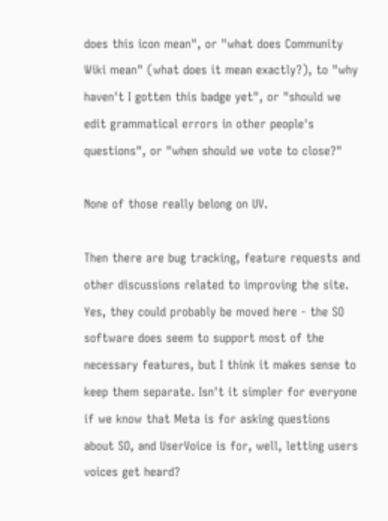does this icon mean", or "what does Community Wiki mean" (what does it mean exactly?), to "why haven't I gotten this badge yet", or "should we edit grammatical errors in other people's questions", or "when should we vote to close?"

None of those really belong on UV.

Then there are bug tracking, feature requests and other discussions related to improving the site. Yes, they could probably be moved here - the SO software does seem to support most of the necessary features, but I think it makes sense to keep them separate. Isn't it simpler for everyone if we know that Meta is for asking questions about SO, and UserVoice is for, well, letting users voices get heard?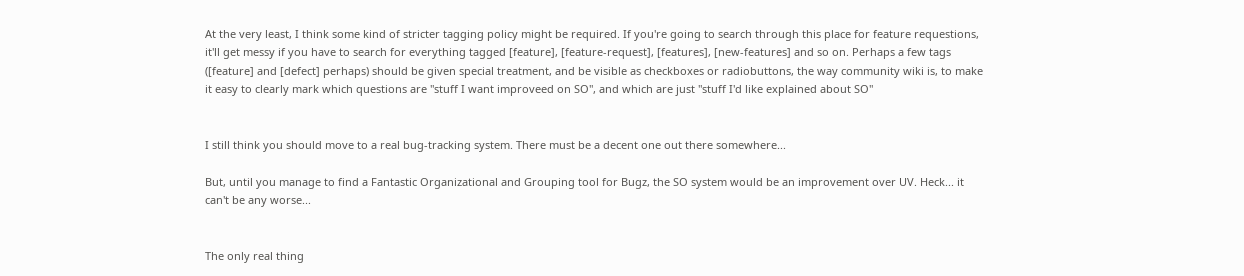At the very least, I think some kind of stricter tagging policy might be required. If you're going to search through this place for feature requestions, it'll get messy if you have to search for everything tagged [feature], [feature-request], [features], [new-features] and so on. Perhaps a few tags ([feature] and [defect] perhaps) should be given special treatment, and be visible as checkboxes or radiobuttons, the way community wiki is, to make it easy to clearly mark which questions are "stuff I want improveed on SO", and which are just "stuff I'd like explained about SO"


I still think you should move to a real bug-tracking system. There must be a decent one out there somewhere...

But, until you manage to find a Fantastic Organizational and Grouping tool for Bugz, the SO system would be an improvement over UV. Heck... it can't be any worse...


The only real thing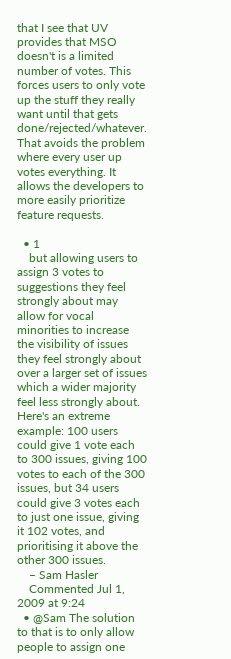that I see that UV provides that MSO doesn't is a limited number of votes. This forces users to only vote up the stuff they really want until that gets done/rejected/whatever. That avoids the problem where every user up votes everything. It allows the developers to more easily prioritize feature requests.

  • 1
    but allowing users to assign 3 votes to suggestions they feel strongly about may allow for vocal minorities to increase the visibility of issues they feel strongly about over a larger set of issues which a wider majority feel less strongly about. Here's an extreme example: 100 users could give 1 vote each to 300 issues, giving 100 votes to each of the 300 issues, but 34 users could give 3 votes each to just one issue, giving it 102 votes, and prioritising it above the other 300 issues.
    – Sam Hasler
    Commented Jul 1, 2009 at 9:24
  • @Sam The solution to that is to only allow people to assign one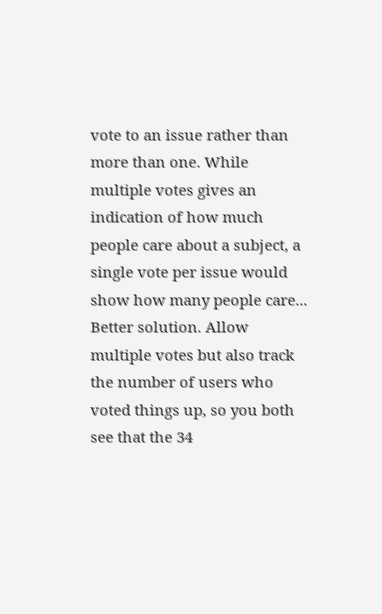vote to an issue rather than more than one. While multiple votes gives an indication of how much people care about a subject, a single vote per issue would show how many people care... Better solution. Allow multiple votes but also track the number of users who voted things up, so you both see that the 34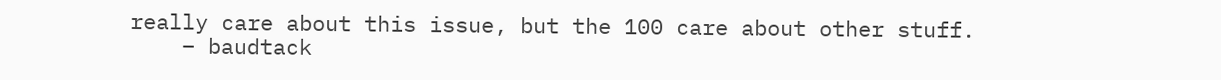really care about this issue, but the 100 care about other stuff.
    – baudtack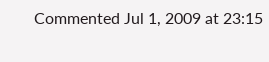Commented Jul 1, 2009 at 23:15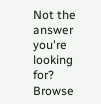Not the answer you're looking for? Browse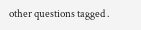other questions tagged .